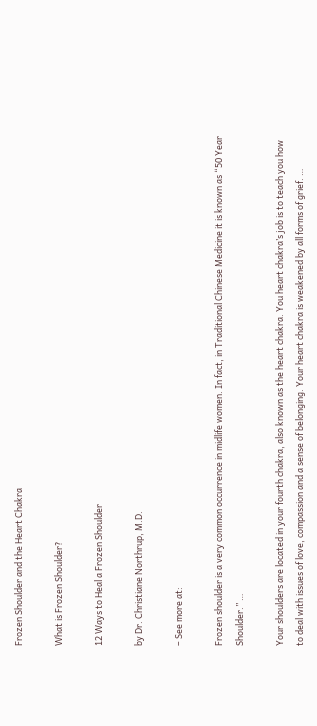Frozen Shoulder and the Heart Chakra

What is Frozen Shoulder?

12 Ways to Heal a Frozen Shoulder

by Dr. Christiane Northrup, M.D.

– See more at:

Frozen shoulder is a very common occurrence in midlife women. In fact, in Traditional Chinese Medicine it is known as “50 Year Shoulder.” …

Your shoulders are located in your fourth chakra, also known as the heart chakra. You heart chakra’s job is to teach you how to deal with issues of love, compassion and a sense of belonging. Your heart chakra is weakened by all forms of grief. …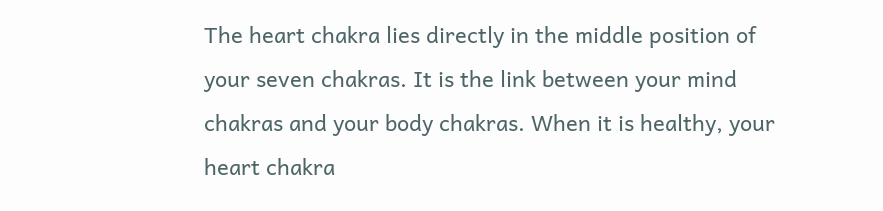The heart chakra lies directly in the middle position of your seven chakras. It is the link between your mind chakras and your body chakras. When it is healthy, your heart chakra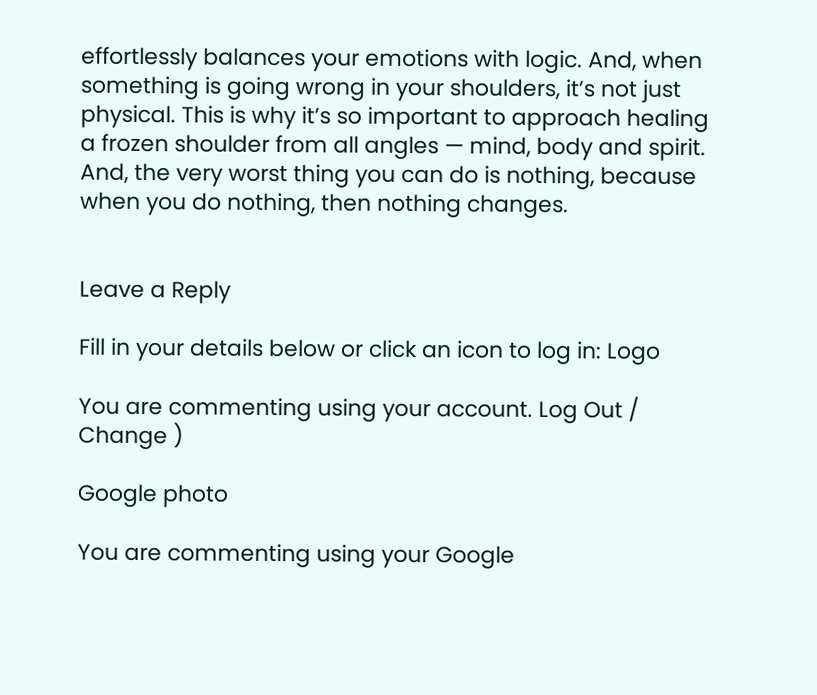effortlessly balances your emotions with logic. And, when something is going wrong in your shoulders, it’s not just physical. This is why it’s so important to approach healing a frozen shoulder from all angles — mind, body and spirit. And, the very worst thing you can do is nothing, because when you do nothing, then nothing changes.


Leave a Reply

Fill in your details below or click an icon to log in: Logo

You are commenting using your account. Log Out /  Change )

Google photo

You are commenting using your Google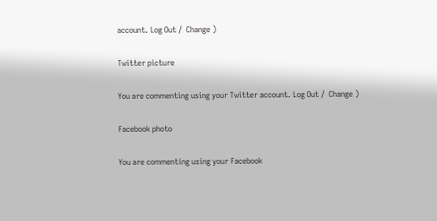account. Log Out /  Change )

Twitter picture

You are commenting using your Twitter account. Log Out /  Change )

Facebook photo

You are commenting using your Facebook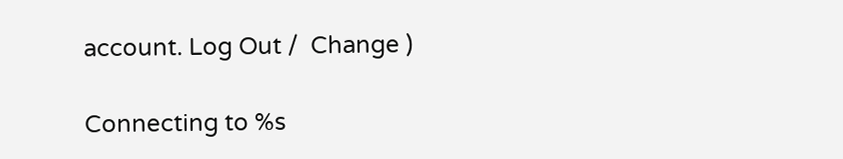account. Log Out /  Change )

Connecting to %s